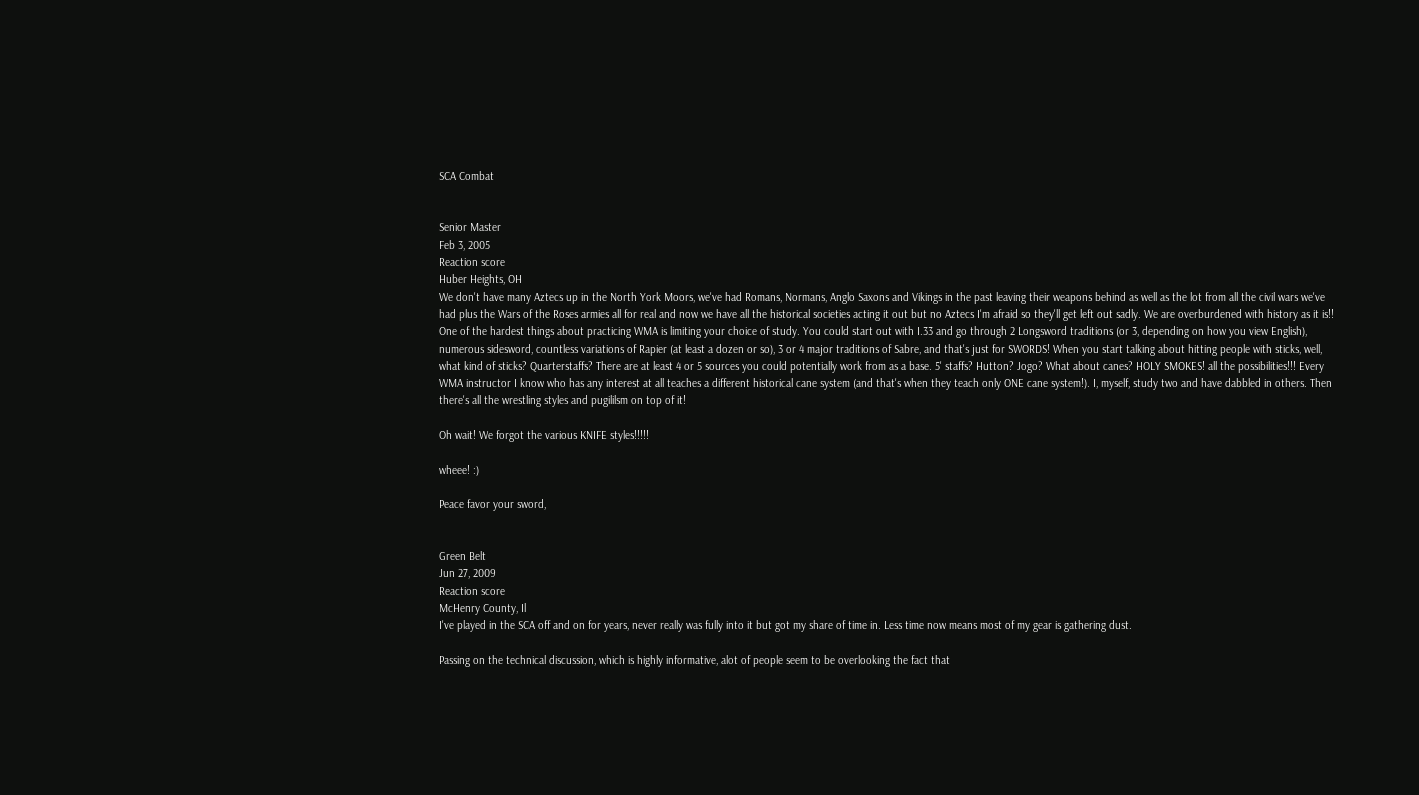SCA Combat


Senior Master
Feb 3, 2005
Reaction score
Huber Heights, OH
We don't have many Aztecs up in the North York Moors, we've had Romans, Normans, Anglo Saxons and Vikings in the past leaving their weapons behind as well as the lot from all the civil wars we've had plus the Wars of the Roses armies all for real and now we have all the historical societies acting it out but no Aztecs I'm afraid so they'll get left out sadly. We are overburdened with history as it is!!
One of the hardest things about practicing WMA is limiting your choice of study. You could start out with I.33 and go through 2 Longsword traditions (or 3, depending on how you view English), numerous sidesword, countless variations of Rapier (at least a dozen or so), 3 or 4 major traditions of Sabre, and that's just for SWORDS! When you start talking about hitting people with sticks, well, what kind of sticks? Quarterstaffs? There are at least 4 or 5 sources you could potentially work from as a base. 5' staffs? Hutton? Jogo? What about canes? HOLY SMOKES! all the possibilities!!! Every WMA instructor I know who has any interest at all teaches a different historical cane system (and that's when they teach only ONE cane system!). I, myself, study two and have dabbled in others. Then there's all the wrestling styles and pugililsm on top of it!

Oh wait! We forgot the various KNIFE styles!!!!!

wheee! :)

Peace favor your sword,


Green Belt
Jun 27, 2009
Reaction score
McHenry County, Il
I've played in the SCA off and on for years, never really was fully into it but got my share of time in. Less time now means most of my gear is gathering dust.

Passing on the technical discussion, which is highly informative, alot of people seem to be overlooking the fact that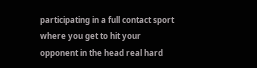participating in a full contact sport where you get to hit your opponent in the head real hard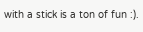with a stick is a ton of fun :).